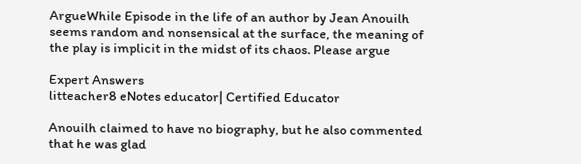ArgueWhile Episode in the life of an author by Jean Anouilh seems random and nonsensical at the surface, the meaning of the play is implicit in the midst of its chaos. Please argue

Expert Answers
litteacher8 eNotes educator| Certified Educator

Anouilh claimed to have no biography, but he also commented that he was glad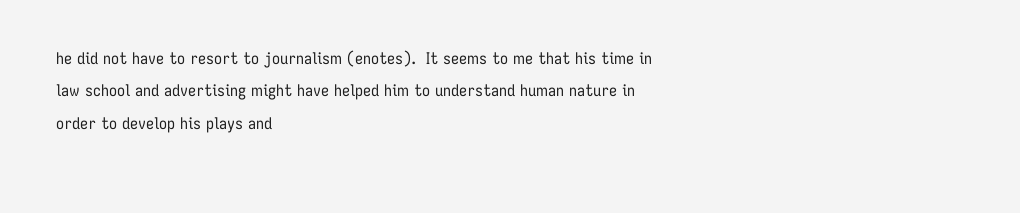he did not have to resort to journalism (enotes).  It seems to me that his time in law school and advertising might have helped him to understand human nature in order to develop his plays and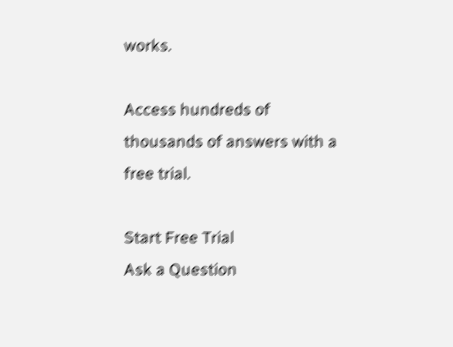works.

Access hundreds of thousands of answers with a free trial.

Start Free Trial
Ask a Question